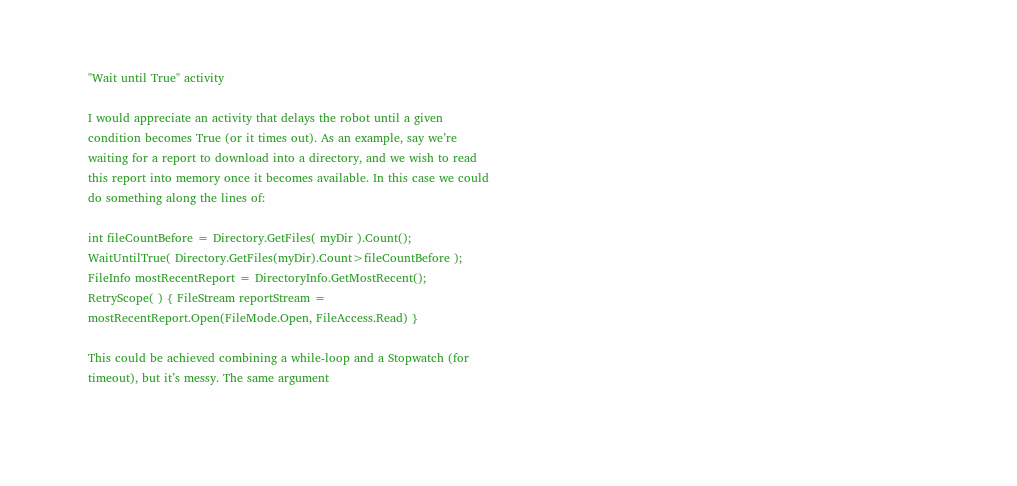"Wait until True" activity

I would appreciate an activity that delays the robot until a given condition becomes True (or it times out). As an example, say we’re waiting for a report to download into a directory, and we wish to read this report into memory once it becomes available. In this case we could do something along the lines of:

int fileCountBefore = Directory.GetFiles( myDir ).Count();
WaitUntilTrue( Directory.GetFiles(myDir).Count>fileCountBefore );
FileInfo mostRecentReport = DirectoryInfo.GetMostRecent();
RetryScope( ) { FileStream reportStream = mostRecentReport.Open(FileMode.Open, FileAccess.Read) }

This could be achieved combining a while-loop and a Stopwatch (for timeout), but it’s messy. The same argument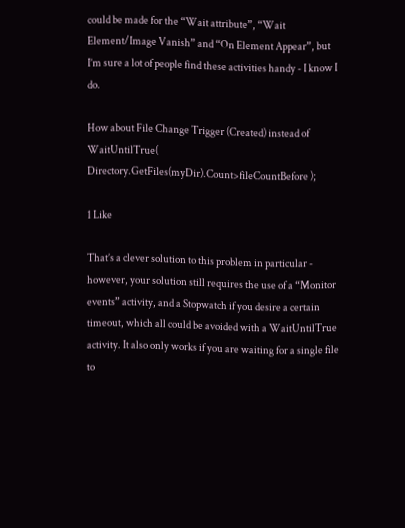could be made for the “Wait attribute”, “Wait Element/Image Vanish” and “On Element Appear”, but I’m sure a lot of people find these activities handy - I know I do.

How about File Change Trigger (Created) instead of WaitUntilTrue( Directory.GetFiles(myDir).Count>fileCountBefore );

1 Like

That’s a clever solution to this problem in particular - however, your solution still requires the use of a “Monitor events” activity, and a Stopwatch if you desire a certain timeout, which all could be avoided with a WaitUntilTrue activity. It also only works if you are waiting for a single file to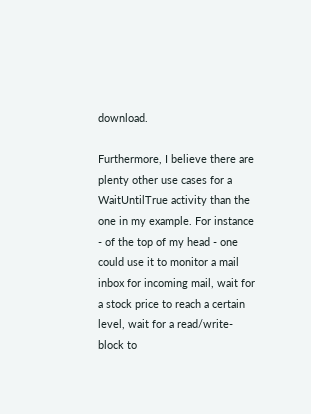download.

Furthermore, I believe there are plenty other use cases for a WaitUntilTrue activity than the one in my example. For instance - of the top of my head - one could use it to monitor a mail inbox for incoming mail, wait for a stock price to reach a certain level, wait for a read/write-block to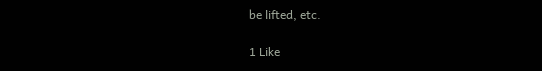be lifted, etc.

1 Like